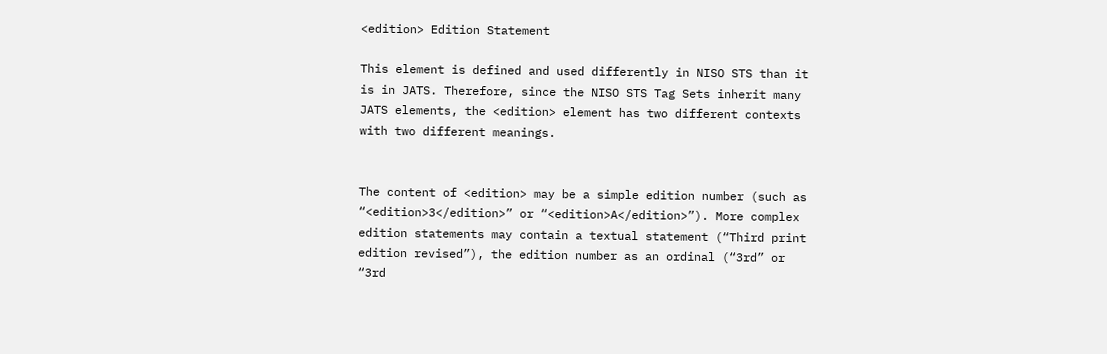<edition> Edition Statement

This element is defined and used differently in NISO STS than it is in JATS. Therefore, since the NISO STS Tag Sets inherit many JATS elements, the <edition> element has two different contexts with two different meanings.


The content of <edition> may be a simple edition number (such as “<edition>3</edition>” or “<edition>A</edition>”). More complex edition statements may contain a textual statement (“Third print edition revised”), the edition number as an ordinal (“3rd” or “3rd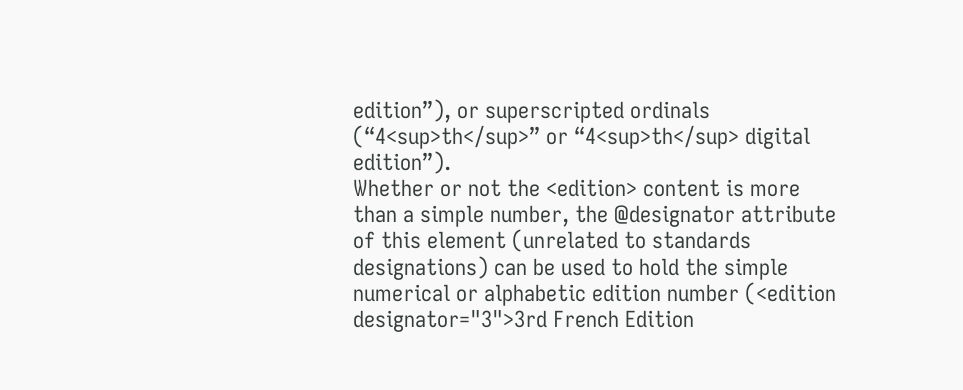edition”), or superscripted ordinals (“4<sup>th</sup>” or “4<sup>th</sup> digital edition”).
Whether or not the <edition> content is more than a simple number, the @designator attribute of this element (unrelated to standards designations) can be used to hold the simple numerical or alphabetic edition number (<edition designator="3">3rd French Edition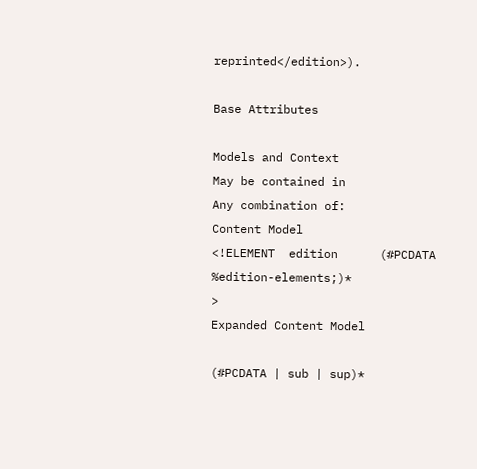reprinted</edition>).

Base Attributes

Models and Context
May be contained in
Any combination of:
Content Model
<!ELEMENT  edition      (#PCDATA %edition-elements;)*                >
Expanded Content Model

(#PCDATA | sub | sup)*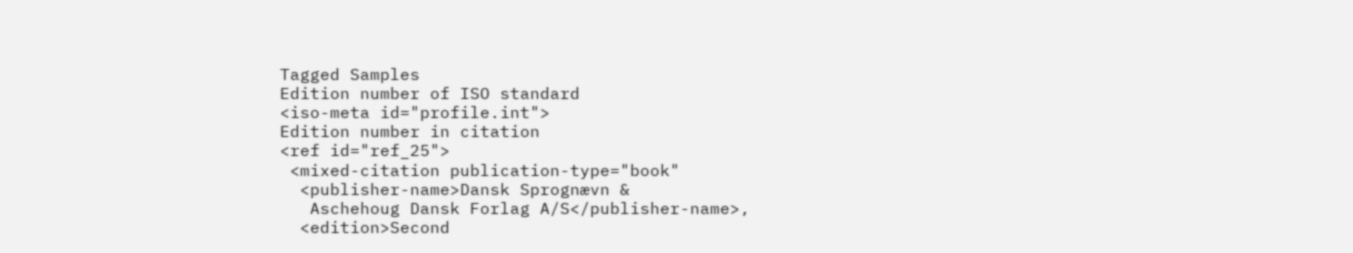Tagged Samples
Edition number of ISO standard
<iso-meta id="profile.int">
Edition number in citation
<ref id="ref_25">
 <mixed-citation publication-type="book"
  <publisher-name>Dansk Sprognævn &
   Aschehoug Dansk Forlag A/S</publisher-name>,
  <edition>Second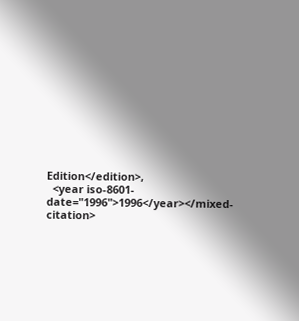Edition</edition>,
  <year iso-8601-date="1996">1996</year></mixed-citation>